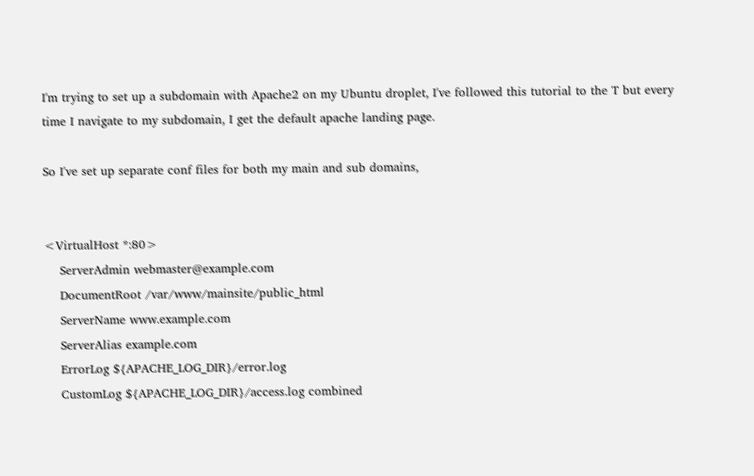I'm trying to set up a subdomain with Apache2 on my Ubuntu droplet, I've followed this tutorial to the T but every time I navigate to my subdomain, I get the default apache landing page.

So I've set up separate conf files for both my main and sub domains,


<VirtualHost *:80>
    ServerAdmin webmaster@example.com
    DocumentRoot /var/www/mainsite/public_html
    ServerName www.example.com
    ServerAlias example.com
    ErrorLog ${APACHE_LOG_DIR}/error.log
    CustomLog ${APACHE_LOG_DIR}/access.log combined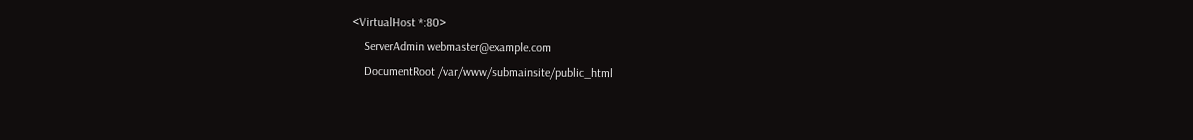<VirtualHost *:80>
    ServerAdmin webmaster@example.com
    DocumentRoot /var/www/submainsite/public_html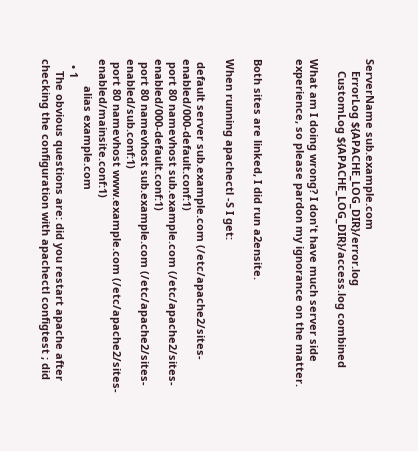ServerName sub.example.com
    ErrorLog ${APACHE_LOG_DIR}/error.log
    CustomLog ${APACHE_LOG_DIR}/access.log combined

What am I doing wrong? I don't have much server side experience, so please pardon my ignorance on the matter.


Both sites are linked, I did run a2ensite.

When running apachectl -S I get:

 default server sub.example.com (/etc/apache2/sites-enabled/000-default.conf:1)
 port 80 namevhost sub.example.com (/etc/apache2/sites-enabled/000-default.conf:1)
 port 80 namevhost sub.example.com (/etc/apache2/sites-enabled/sub.conf:1)
 port 80 namevhost www.example.com (/etc/apache2/sites-enabled/mainsite.conf:1)
         alias example.com
  • 1
    The obvious questions are: did you restart apache after checking the configuration with apachectl configtest ; did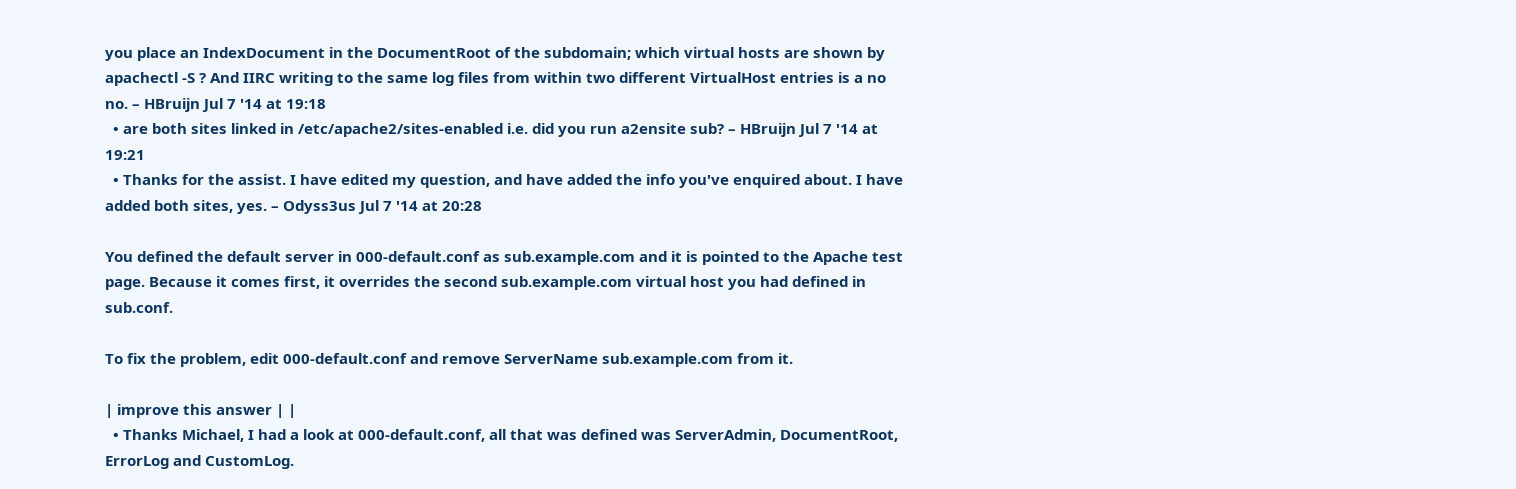you place an IndexDocument in the DocumentRoot of the subdomain; which virtual hosts are shown by apachectl -S ? And IIRC writing to the same log files from within two different VirtualHost entries is a no no. – HBruijn Jul 7 '14 at 19:18
  • are both sites linked in /etc/apache2/sites-enabled i.e. did you run a2ensite sub? – HBruijn Jul 7 '14 at 19:21
  • Thanks for the assist. I have edited my question, and have added the info you've enquired about. I have added both sites, yes. – Odyss3us Jul 7 '14 at 20:28

You defined the default server in 000-default.conf as sub.example.com and it is pointed to the Apache test page. Because it comes first, it overrides the second sub.example.com virtual host you had defined in sub.conf.

To fix the problem, edit 000-default.conf and remove ServerName sub.example.com from it.

| improve this answer | |
  • Thanks Michael, I had a look at 000-default.conf, all that was defined was ServerAdmin, DocumentRoot, ErrorLog and CustomLog.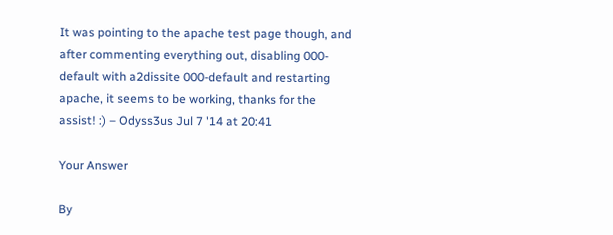It was pointing to the apache test page though, and after commenting everything out, disabling 000-default with a2dissite 000-default and restarting apache, it seems to be working, thanks for the assist! :) – Odyss3us Jul 7 '14 at 20:41

Your Answer

By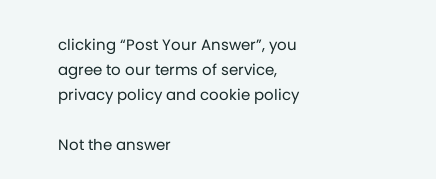clicking “Post Your Answer”, you agree to our terms of service, privacy policy and cookie policy

Not the answer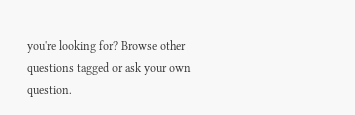you're looking for? Browse other questions tagged or ask your own question.